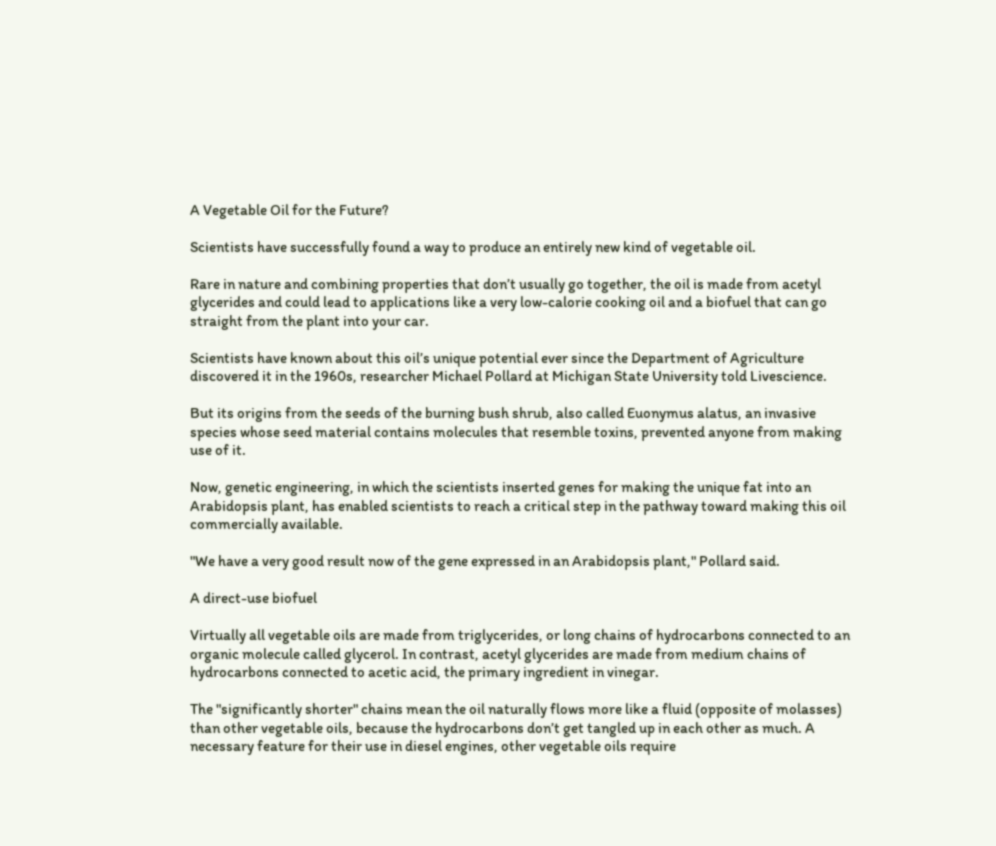A Vegetable Oil for the Future?

Scientists have successfully found a way to produce an entirely new kind of vegetable oil.

Rare in nature and combining properties that don’t usually go together, the oil is made from acetyl glycerides and could lead to applications like a very low-calorie cooking oil and a biofuel that can go straight from the plant into your car.

Scientists have known about this oil’s unique potential ever since the Department of Agriculture discovered it in the 1960s, researcher Michael Pollard at Michigan State University told Livescience.

But its origins from the seeds of the burning bush shrub, also called Euonymus alatus, an invasive species whose seed material contains molecules that resemble toxins, prevented anyone from making use of it.

Now, genetic engineering, in which the scientists inserted genes for making the unique fat into an Arabidopsis plant, has enabled scientists to reach a critical step in the pathway toward making this oil commercially available.

"We have a very good result now of the gene expressed in an Arabidopsis plant," Pollard said.

A direct-use biofuel

Virtually all vegetable oils are made from triglycerides, or long chains of hydrocarbons connected to an organic molecule called glycerol. In contrast, acetyl glycerides are made from medium chains of hydrocarbons connected to acetic acid, the primary ingredient in vinegar.

The "significantly shorter" chains mean the oil naturally flows more like a fluid (opposite of molasses) than other vegetable oils, because the hydrocarbons don’t get tangled up in each other as much. A necessary feature for their use in diesel engines, other vegetable oils require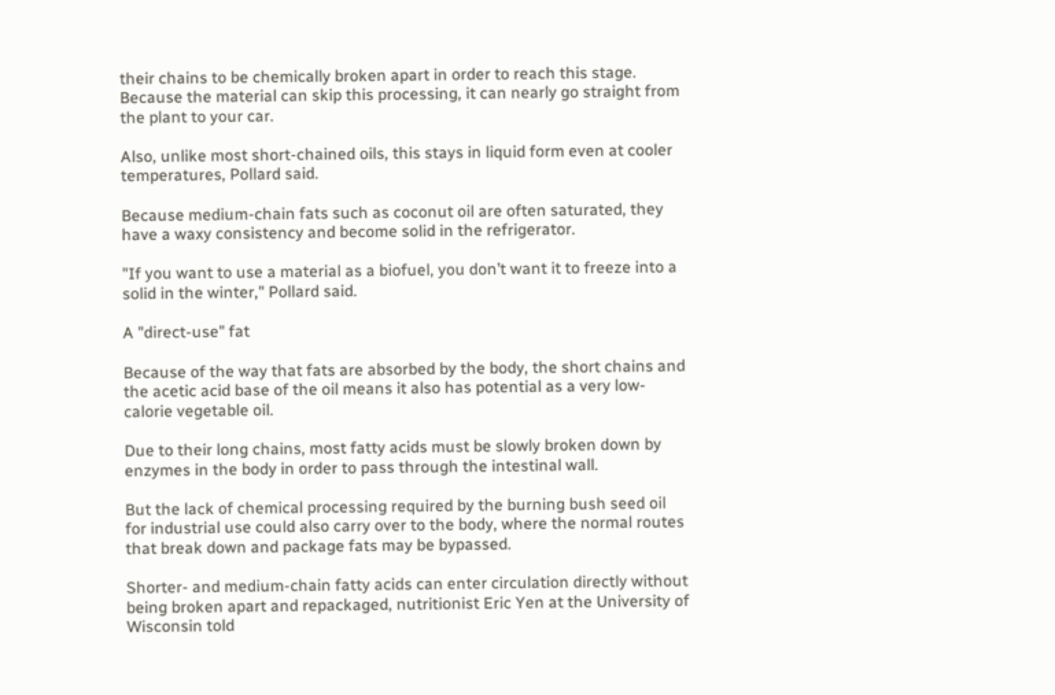their chains to be chemically broken apart in order to reach this stage. Because the material can skip this processing, it can nearly go straight from the plant to your car.

Also, unlike most short-chained oils, this stays in liquid form even at cooler temperatures, Pollard said.

Because medium-chain fats such as coconut oil are often saturated, they have a waxy consistency and become solid in the refrigerator.

"If you want to use a material as a biofuel, you don’t want it to freeze into a solid in the winter," Pollard said.

A "direct-use" fat

Because of the way that fats are absorbed by the body, the short chains and the acetic acid base of the oil means it also has potential as a very low-calorie vegetable oil.

Due to their long chains, most fatty acids must be slowly broken down by enzymes in the body in order to pass through the intestinal wall.

But the lack of chemical processing required by the burning bush seed oil for industrial use could also carry over to the body, where the normal routes that break down and package fats may be bypassed.

Shorter- and medium-chain fatty acids can enter circulation directly without being broken apart and repackaged, nutritionist Eric Yen at the University of Wisconsin told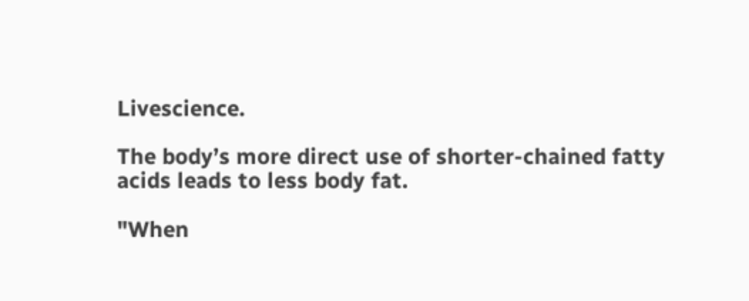Livescience.

The body’s more direct use of shorter-chained fatty acids leads to less body fat.

"When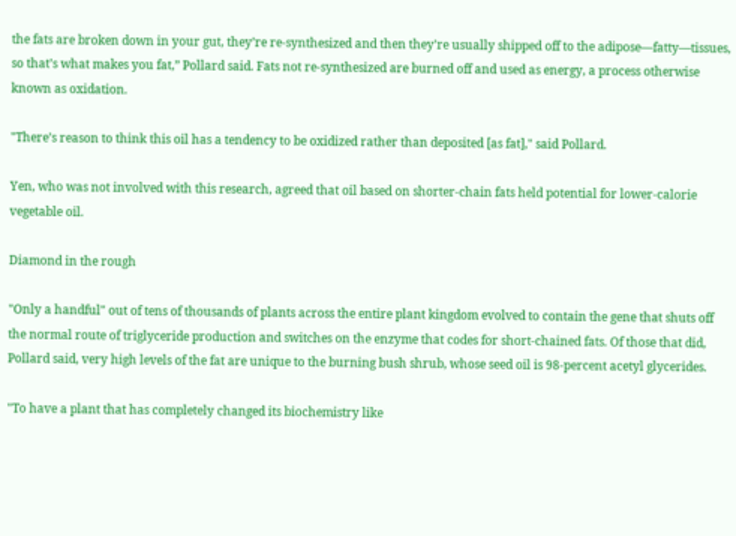the fats are broken down in your gut, they’re re-synthesized and then they’re usually shipped off to the adipose—fatty—tissues, so that’s what makes you fat,” Pollard said. Fats not re-synthesized are burned off and used as energy, a process otherwise known as oxidation.

"There’s reason to think this oil has a tendency to be oxidized rather than deposited [as fat]," said Pollard.

Yen, who was not involved with this research, agreed that oil based on shorter-chain fats held potential for lower-calorie vegetable oil.

Diamond in the rough

"Only a handful" out of tens of thousands of plants across the entire plant kingdom evolved to contain the gene that shuts off the normal route of triglyceride production and switches on the enzyme that codes for short-chained fats. Of those that did, Pollard said, very high levels of the fat are unique to the burning bush shrub, whose seed oil is 98-percent acetyl glycerides.

"To have a plant that has completely changed its biochemistry like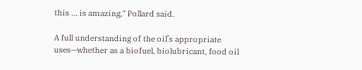this … is amazing," Pollard said.

A full understanding of the oil’s appropriate uses—whether as a biofuel, biolubricant, food oil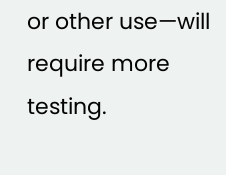or other use—will require more testing.